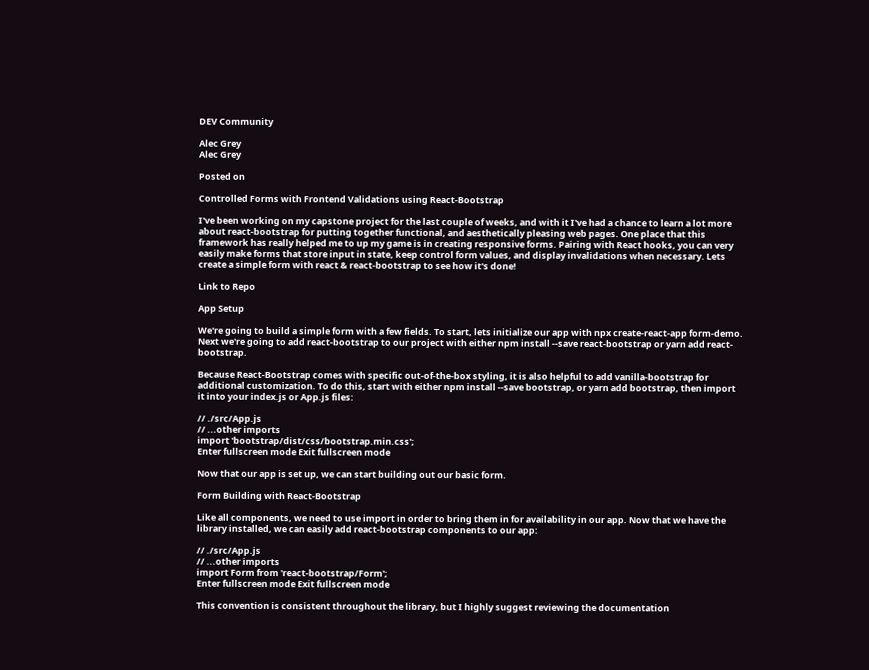DEV Community

Alec Grey
Alec Grey

Posted on

Controlled Forms with Frontend Validations using React-Bootstrap

I've been working on my capstone project for the last couple of weeks, and with it I've had a chance to learn a lot more about react-bootstrap for putting together functional, and aesthetically pleasing web pages. One place that this framework has really helped me to up my game is in creating responsive forms. Pairing with React hooks, you can very easily make forms that store input in state, keep control form values, and display invalidations when necessary. Lets create a simple form with react & react-bootstrap to see how it's done!

Link to Repo

App Setup

We're going to build a simple form with a few fields. To start, lets initialize our app with npx create-react-app form-demo. Next we're going to add react-bootstrap to our project with either npm install --save react-bootstrap or yarn add react-bootstrap.

Because React-Bootstrap comes with specific out-of-the-box styling, it is also helpful to add vanilla-bootstrap for additional customization. To do this, start with either npm install --save bootstrap, or yarn add bootstrap, then import it into your index.js or App.js files:

// ./src/App.js
// ...other imports
import 'bootstrap/dist/css/bootstrap.min.css';
Enter fullscreen mode Exit fullscreen mode

Now that our app is set up, we can start building out our basic form.

Form Building with React-Bootstrap

Like all components, we need to use import in order to bring them in for availability in our app. Now that we have the library installed, we can easily add react-bootstrap components to our app:

// ./src/App.js
// ...other imports
import Form from 'react-bootstrap/Form';
Enter fullscreen mode Exit fullscreen mode

This convention is consistent throughout the library, but I highly suggest reviewing the documentation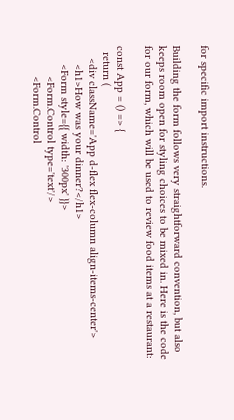for specific import instructions.

Building the form follows very straightforward convention, but also keeps room open for styling choices to be mixed in. Here is the code for our form, which will be used to review food items at a restaurant:

const App = () => {
  return (
    <div className='App d-flex flex-column align-items-center'>
      <h1>How was your dinner?</h1>
      <Form style={{ width: '300px' }}>
          <Form.Control type='text'/>
          <Form.Control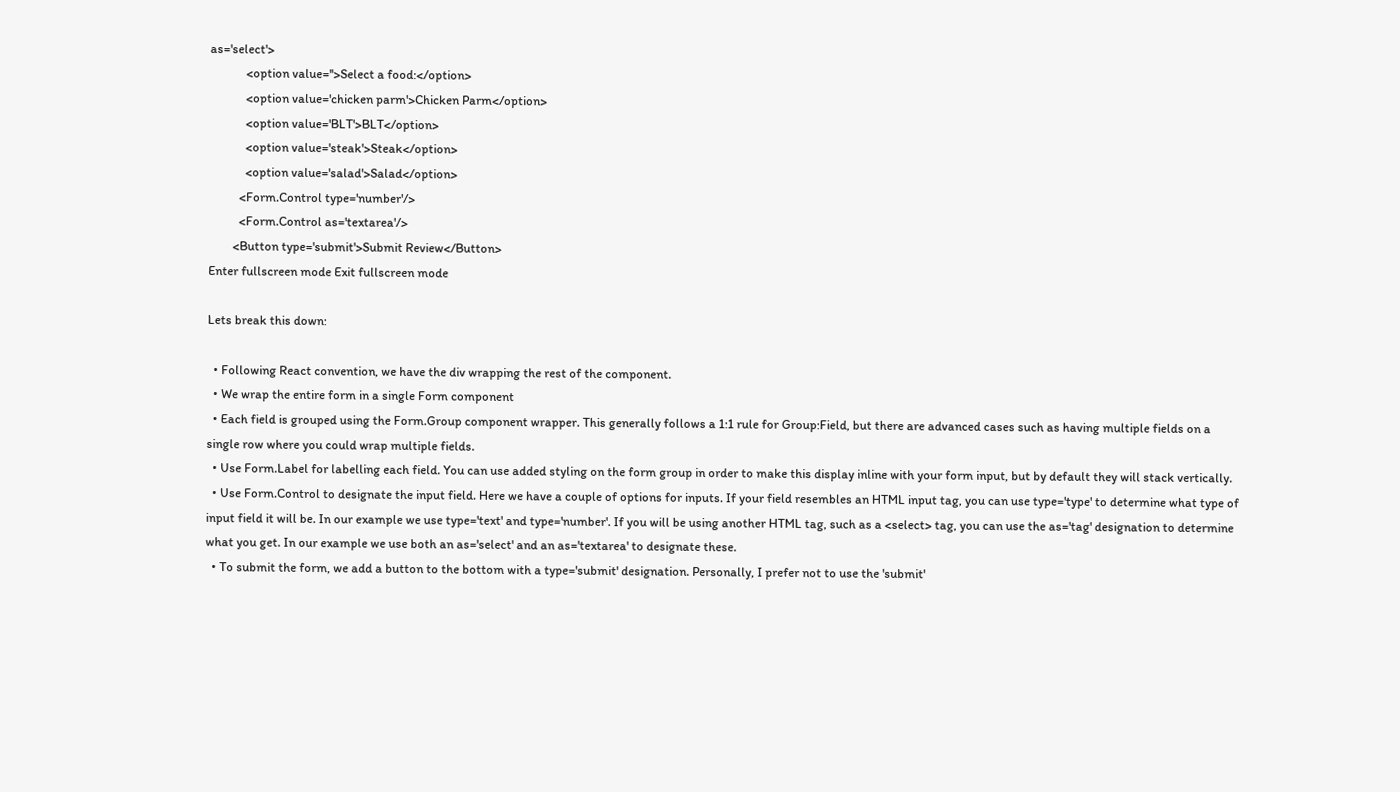as='select'>
            <option value=''>Select a food:</option>
            <option value='chicken parm'>Chicken Parm</option>
            <option value='BLT'>BLT</option>
            <option value='steak'>Steak</option>
            <option value='salad'>Salad</option>
          <Form.Control type='number'/>
          <Form.Control as='textarea'/>
        <Button type='submit'>Submit Review</Button>
Enter fullscreen mode Exit fullscreen mode

Lets break this down:

  • Following React convention, we have the div wrapping the rest of the component.
  • We wrap the entire form in a single Form component
  • Each field is grouped using the Form.Group component wrapper. This generally follows a 1:1 rule for Group:Field, but there are advanced cases such as having multiple fields on a single row where you could wrap multiple fields.
  • Use Form.Label for labelling each field. You can use added styling on the form group in order to make this display inline with your form input, but by default they will stack vertically.
  • Use Form.Control to designate the input field. Here we have a couple of options for inputs. If your field resembles an HTML input tag, you can use type='type' to determine what type of input field it will be. In our example we use type='text' and type='number'. If you will be using another HTML tag, such as a <select> tag, you can use the as='tag' designation to determine what you get. In our example we use both an as='select' and an as='textarea' to designate these.
  • To submit the form, we add a button to the bottom with a type='submit' designation. Personally, I prefer not to use the 'submit'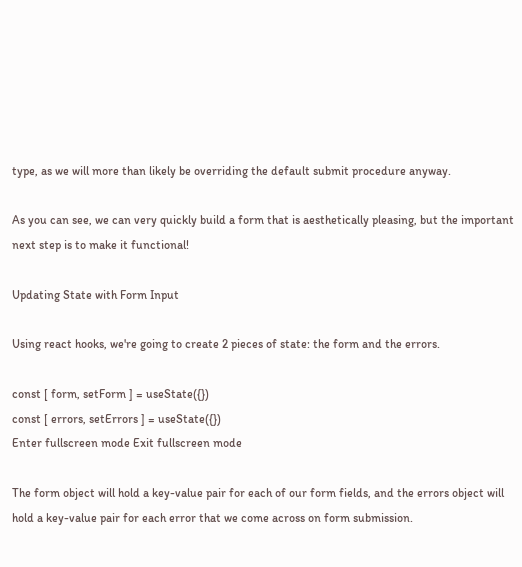type, as we will more than likely be overriding the default submit procedure anyway.

As you can see, we can very quickly build a form that is aesthetically pleasing, but the important next step is to make it functional!

Updating State with Form Input

Using react hooks, we're going to create 2 pieces of state: the form and the errors.

const [ form, setForm ] = useState({})
const [ errors, setErrors ] = useState({})
Enter fullscreen mode Exit fullscreen mode

The form object will hold a key-value pair for each of our form fields, and the errors object will hold a key-value pair for each error that we come across on form submission.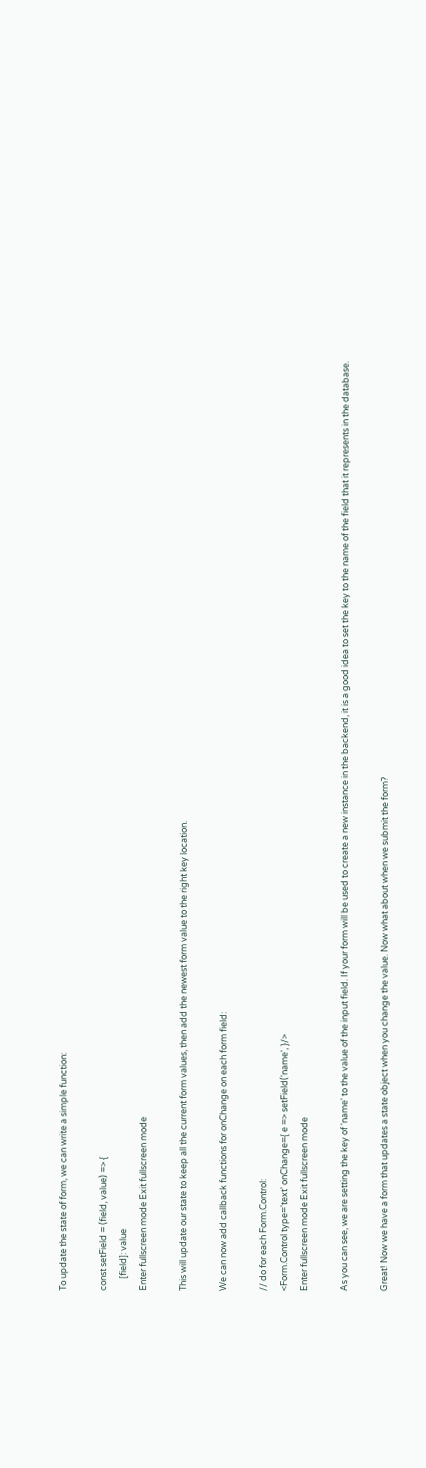To update the state of form, we can write a simple function:

const setField = (field, value) => {
      [field]: value
Enter fullscreen mode Exit fullscreen mode

This will update our state to keep all the current form values, then add the newest form value to the right key location.

We can now add callback functions for onChange on each form field:

// do for each Form.Control:
<Form.Control type='text' onChange={ e => setField('name', }/>
Enter fullscreen mode Exit fullscreen mode

As you can see, we are setting the key of 'name' to the value of the input field. If your form will be used to create a new instance in the backend, it is a good idea to set the key to the name of the field that it represents in the database.

Great! Now we have a form that updates a state object when you change the value. Now what about when we submit the form?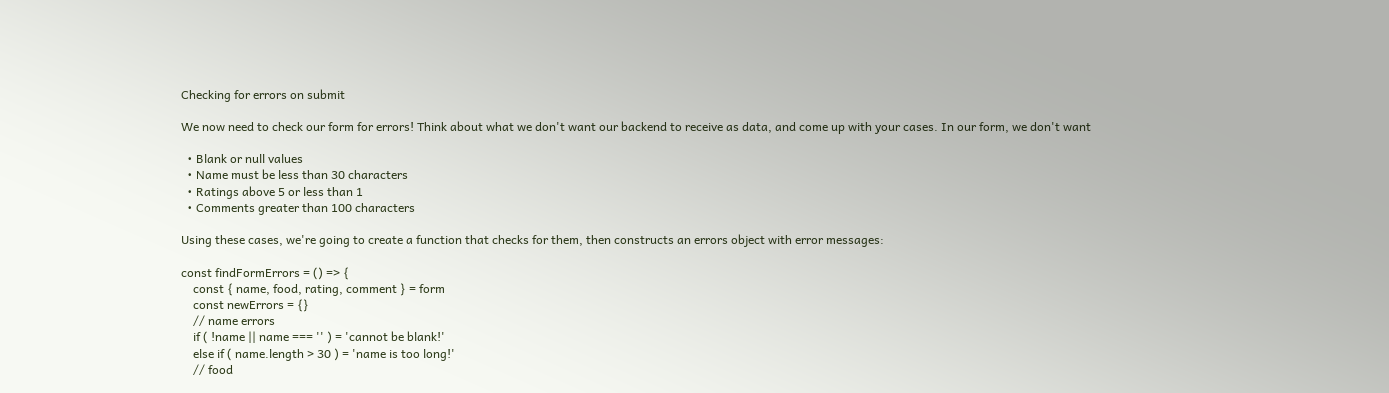Checking for errors on submit

We now need to check our form for errors! Think about what we don't want our backend to receive as data, and come up with your cases. In our form, we don't want

  • Blank or null values
  • Name must be less than 30 characters
  • Ratings above 5 or less than 1
  • Comments greater than 100 characters

Using these cases, we're going to create a function that checks for them, then constructs an errors object with error messages:

const findFormErrors = () => {
    const { name, food, rating, comment } = form
    const newErrors = {}
    // name errors
    if ( !name || name === '' ) = 'cannot be blank!'
    else if ( name.length > 30 ) = 'name is too long!'
    // food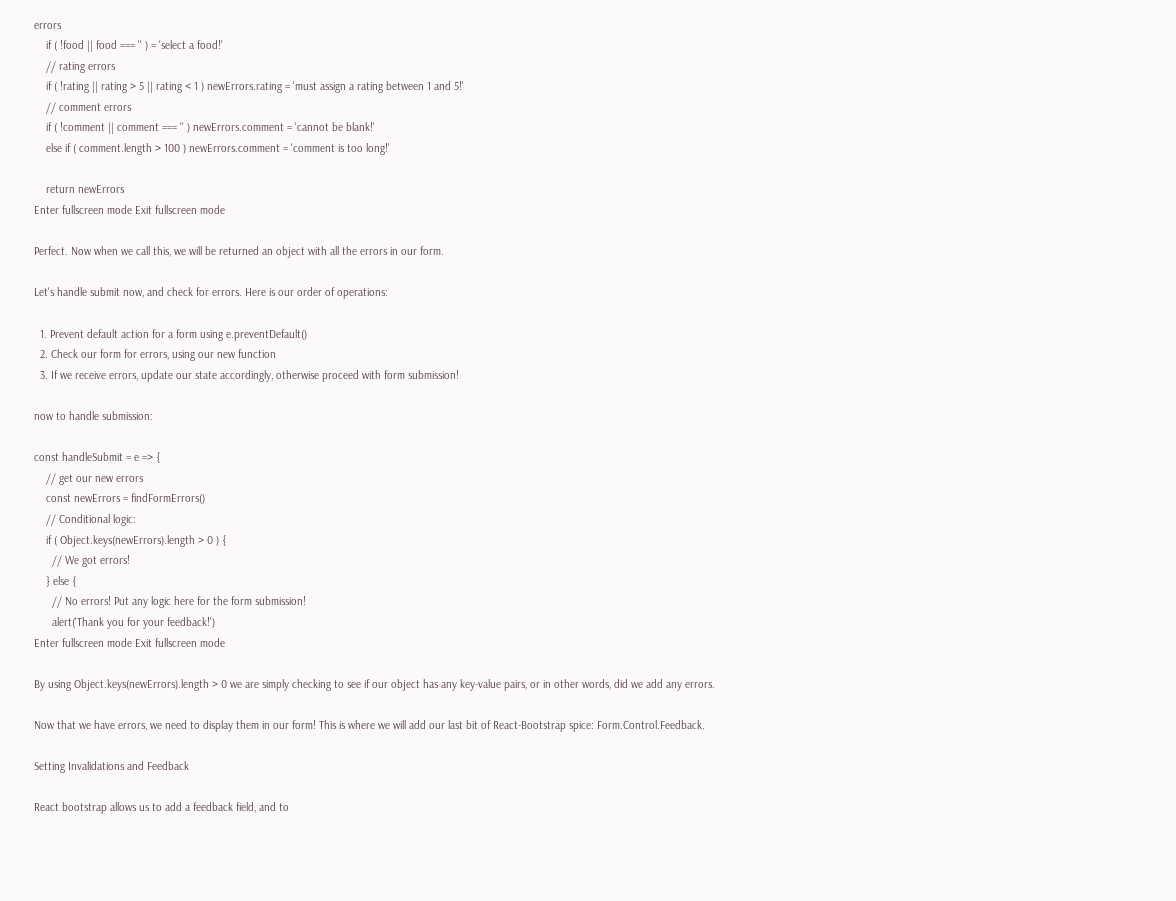errors
    if ( !food || food === '' ) = 'select a food!'
    // rating errors
    if ( !rating || rating > 5 || rating < 1 ) newErrors.rating = 'must assign a rating between 1 and 5!'
    // comment errors
    if ( !comment || comment === '' ) newErrors.comment = 'cannot be blank!'
    else if ( comment.length > 100 ) newErrors.comment = 'comment is too long!'

    return newErrors
Enter fullscreen mode Exit fullscreen mode

Perfect. Now when we call this, we will be returned an object with all the errors in our form.

Let's handle submit now, and check for errors. Here is our order of operations:

  1. Prevent default action for a form using e.preventDefault()
  2. Check our form for errors, using our new function
  3. If we receive errors, update our state accordingly, otherwise proceed with form submission!

now to handle submission:

const handleSubmit = e => {
    // get our new errors
    const newErrors = findFormErrors()
    // Conditional logic:
    if ( Object.keys(newErrors).length > 0 ) {
      // We got errors!
    } else {
      // No errors! Put any logic here for the form submission!
      alert('Thank you for your feedback!')
Enter fullscreen mode Exit fullscreen mode

By using Object.keys(newErrors).length > 0 we are simply checking to see if our object has any key-value pairs, or in other words, did we add any errors.

Now that we have errors, we need to display them in our form! This is where we will add our last bit of React-Bootstrap spice: Form.Control.Feedback.

Setting Invalidations and Feedback

React bootstrap allows us to add a feedback field, and to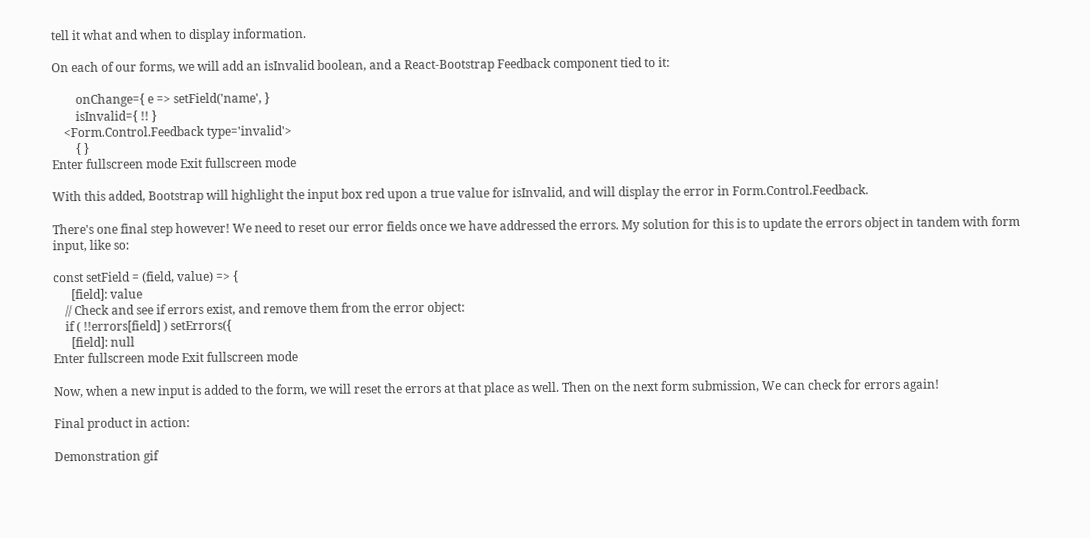tell it what and when to display information.

On each of our forms, we will add an isInvalid boolean, and a React-Bootstrap Feedback component tied to it:

        onChange={ e => setField('name', }
        isInvalid={ !! }
    <Form.Control.Feedback type='invalid'>
        { }
Enter fullscreen mode Exit fullscreen mode

With this added, Bootstrap will highlight the input box red upon a true value for isInvalid, and will display the error in Form.Control.Feedback.

There's one final step however! We need to reset our error fields once we have addressed the errors. My solution for this is to update the errors object in tandem with form input, like so:

const setField = (field, value) => {
      [field]: value
    // Check and see if errors exist, and remove them from the error object:
    if ( !!errors[field] ) setErrors({
      [field]: null
Enter fullscreen mode Exit fullscreen mode

Now, when a new input is added to the form, we will reset the errors at that place as well. Then on the next form submission, We can check for errors again!

Final product in action:

Demonstration gif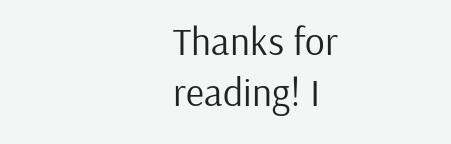Thanks for reading! I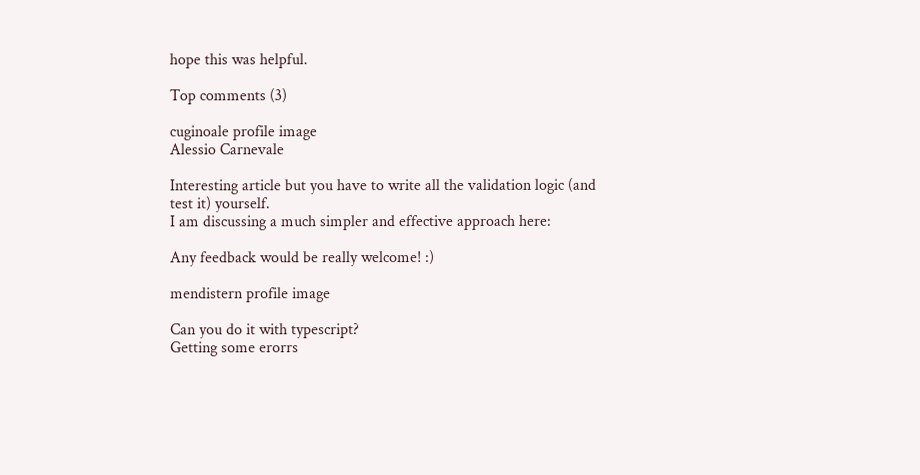hope this was helpful.

Top comments (3)

cuginoale profile image
Alessio Carnevale

Interesting article but you have to write all the validation logic (and test it) yourself.
I am discussing a much simpler and effective approach here:

Any feedback would be really welcome! :)

mendistern profile image

Can you do it with typescript?
Getting some erorrs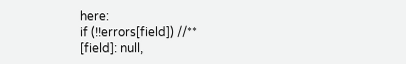here:
if (!!errors[field]) //**
[field]: null,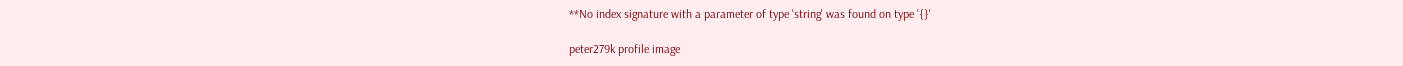**No index signature with a parameter of type 'string' was found on type '{}'

peter279k profile image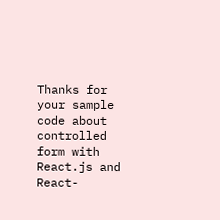Thanks for your sample code about controlled form with React.js and React-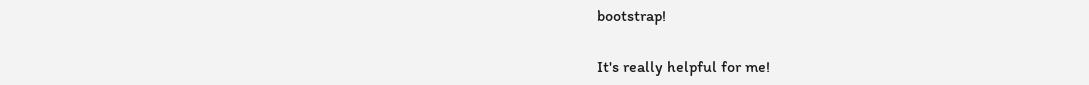bootstrap!

It's really helpful for me!